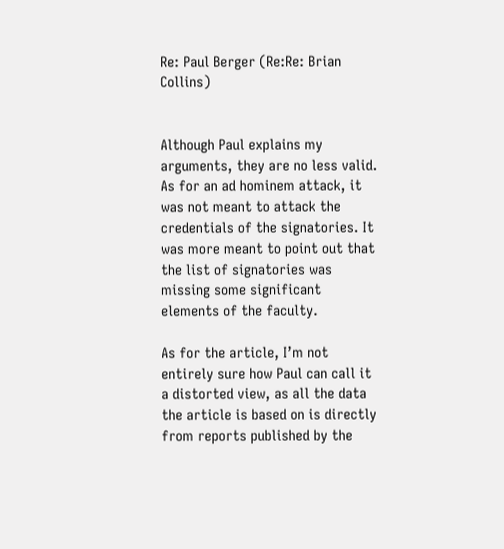Re: Paul Berger (Re:Re: Brian Collins)


Although Paul explains my arguments, they are no less valid. As for an ad hominem attack, it was not meant to attack the credentials of the signatories. It was more meant to point out that the list of signatories was missing some significant elements of the faculty.

As for the article, I’m not entirely sure how Paul can call it a distorted view, as all the data the article is based on is directly from reports published by the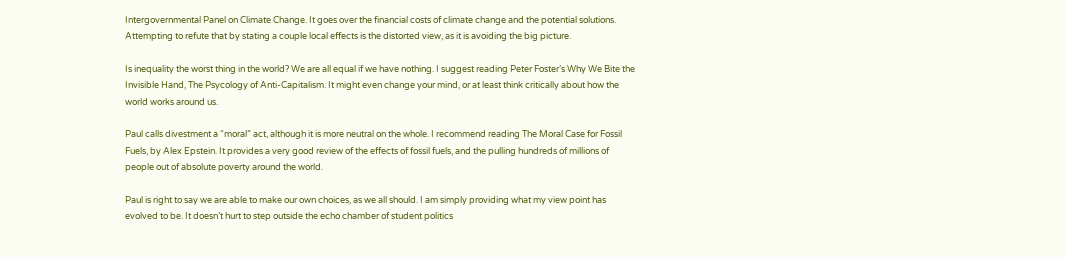Intergovernmental Panel on Climate Change. It goes over the financial costs of climate change and the potential solutions. Attempting to refute that by stating a couple local effects is the distorted view, as it is avoiding the big picture.

Is inequality the worst thing in the world? We are all equal if we have nothing. I suggest reading Peter Foster’s Why We Bite the Invisible Hand, The Psycology of Anti-Capitalism. It might even change your mind, or at least think critically about how the world works around us.

Paul calls divestment a “moral” act, although it is more neutral on the whole. I recommend reading The Moral Case for Fossil Fuels, by Alex Epstein. It provides a very good review of the effects of fossil fuels, and the pulling hundreds of millions of people out of absolute poverty around the world.

Paul is right to say we are able to make our own choices, as we all should. I am simply providing what my view point has evolved to be. It doesn’t hurt to step outside the echo chamber of student politics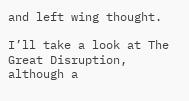and left wing thought.

I’ll take a look at The Great Disruption, although a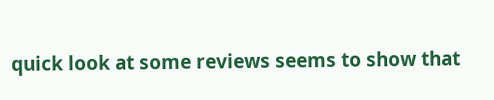quick look at some reviews seems to show that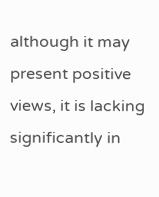although it may present positive views, it is lacking significantly in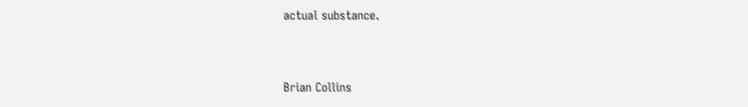actual substance.


Brian Collins